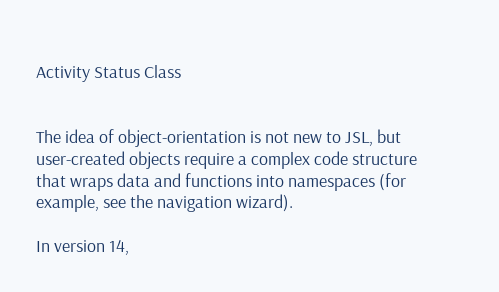Activity Status Class


The idea of object-orientation is not new to JSL, but user-created objects require a complex code structure that wraps data and functions into namespaces (for example, see the navigation wizard).

In version 14,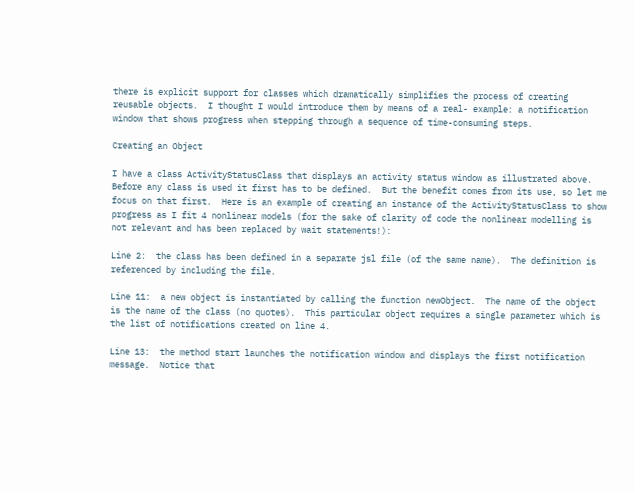there is explicit support for classes which dramatically simplifies the process of creating reusable objects.  I thought I would introduce them by means of a real- example: a notification window that shows progress when stepping through a sequence of time-consuming steps.

Creating an Object

I have a class ActivityStatusClass that displays an activity status window as illustrated above.  Before any class is used it first has to be defined.  But the benefit comes from its use, so let me focus on that first.  Here is an example of creating an instance of the ActivityStatusClass to show progress as I fit 4 nonlinear models (for the sake of clarity of code the nonlinear modelling is not relevant and has been replaced by wait statements!):

Line 2:  the class has been defined in a separate jsl file (of the same name).  The definition is referenced by including the file.

Line 11:  a new object is instantiated by calling the function newObject.  The name of the object is the name of the class (no quotes).  This particular object requires a single parameter which is the list of notifications created on line 4.

Line 13:  the method start launches the notification window and displays the first notification message.  Notice that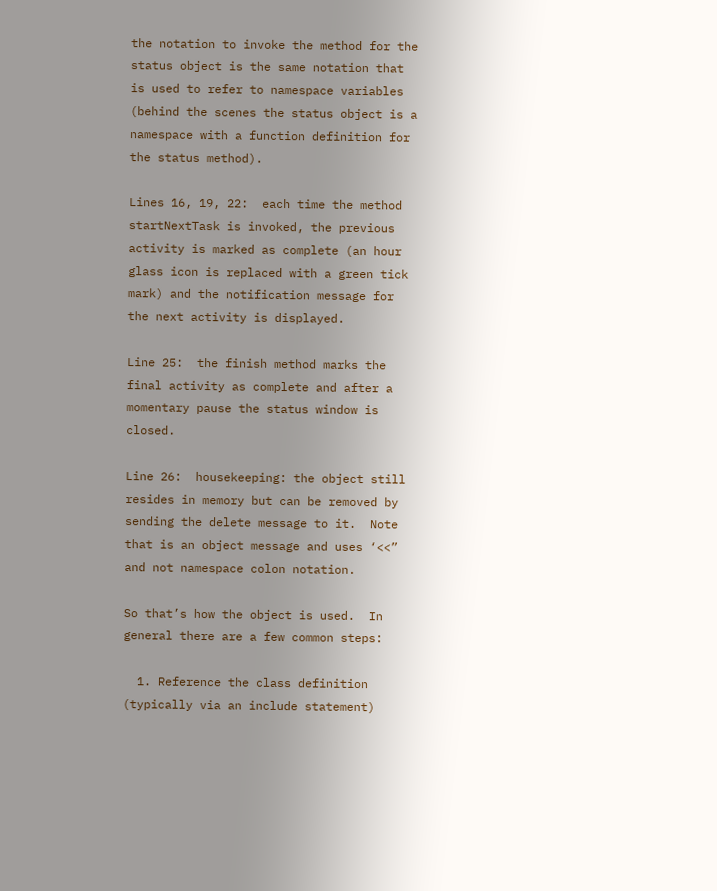the notation to invoke the method for the status object is the same notation that is used to refer to namespace variables (behind the scenes the status object is a namespace with a function definition for the status method).

Lines 16, 19, 22:  each time the method startNextTask is invoked, the previous activity is marked as complete (an hour glass icon is replaced with a green tick mark) and the notification message for the next activity is displayed.

Line 25:  the finish method marks the final activity as complete and after a momentary pause the status window is closed.

Line 26:  housekeeping: the object still resides in memory but can be removed by sending the delete message to it.  Note that is an object message and uses ‘<<” and not namespace colon notation.

So that’s how the object is used.  In general there are a few common steps:

  1. Reference the class definition (typically via an include statement)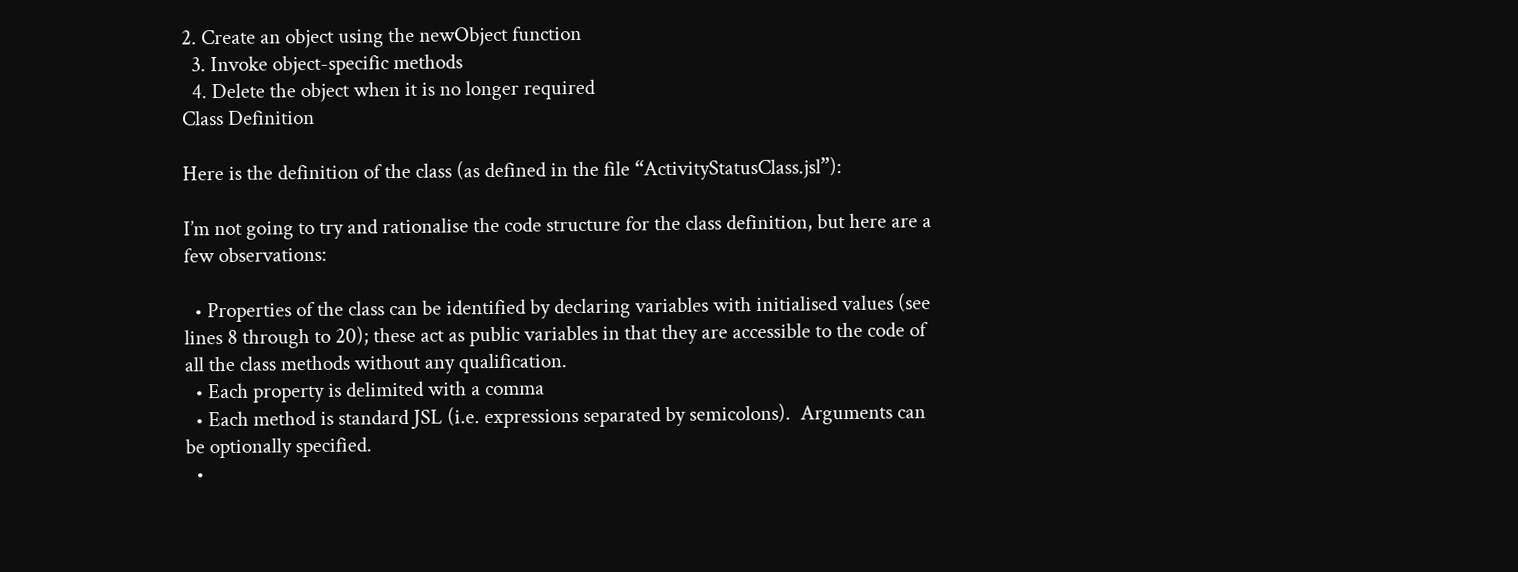2. Create an object using the newObject function
  3. Invoke object-specific methods
  4. Delete the object when it is no longer required
Class Definition

Here is the definition of the class (as defined in the file “ActivityStatusClass.jsl”):

I’m not going to try and rationalise the code structure for the class definition, but here are a few observations:

  • Properties of the class can be identified by declaring variables with initialised values (see lines 8 through to 20); these act as public variables in that they are accessible to the code of all the class methods without any qualification.
  • Each property is delimited with a comma
  • Each method is standard JSL (i.e. expressions separated by semicolons).  Arguments can be optionally specified.
  •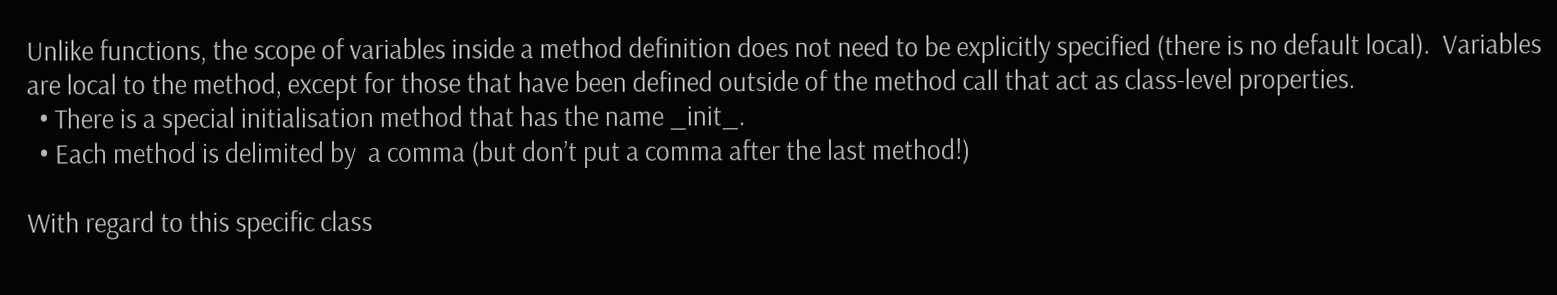Unlike functions, the scope of variables inside a method definition does not need to be explicitly specified (there is no default local).  Variables are local to the method, except for those that have been defined outside of the method call that act as class-level properties.
  • There is a special initialisation method that has the name _init_.
  • Each method is delimited by  a comma (but don’t put a comma after the last method!)

With regard to this specific class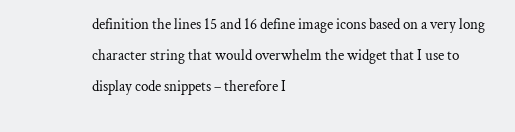definition the lines 15 and 16 define image icons based on a very long character string that would overwhelm the widget that I use to display code snippets – therefore I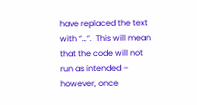have replaced the text with “…”.  This will mean that the code will not run as intended – however, once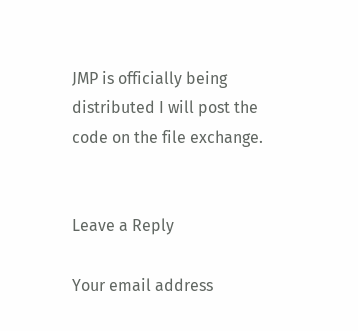JMP is officially being distributed I will post the code on the file exchange.


Leave a Reply

Your email address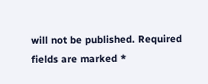will not be published. Required fields are marked *